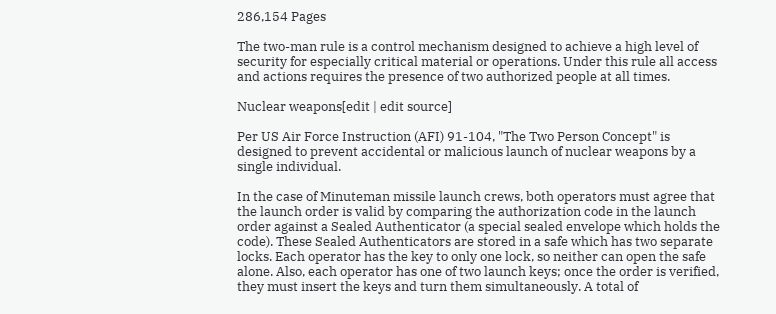286,154 Pages

The two-man rule is a control mechanism designed to achieve a high level of security for especially critical material or operations. Under this rule all access and actions requires the presence of two authorized people at all times.

Nuclear weapons[edit | edit source]

Per US Air Force Instruction (AFI) 91-104, "The Two Person Concept" is designed to prevent accidental or malicious launch of nuclear weapons by a single individual.

In the case of Minuteman missile launch crews, both operators must agree that the launch order is valid by comparing the authorization code in the launch order against a Sealed Authenticator (a special sealed envelope which holds the code). These Sealed Authenticators are stored in a safe which has two separate locks. Each operator has the key to only one lock, so neither can open the safe alone. Also, each operator has one of two launch keys; once the order is verified, they must insert the keys and turn them simultaneously. A total of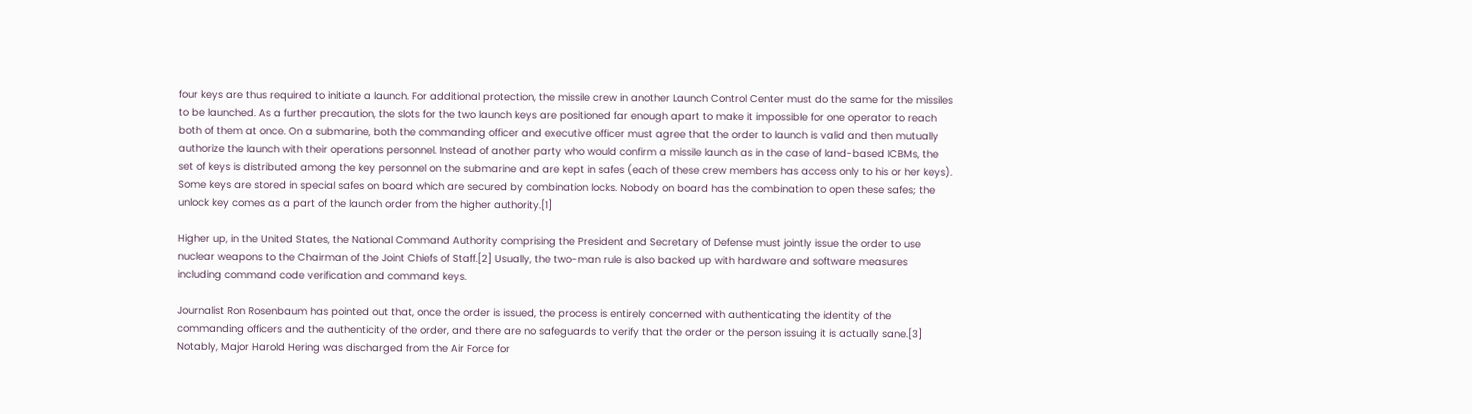four keys are thus required to initiate a launch. For additional protection, the missile crew in another Launch Control Center must do the same for the missiles to be launched. As a further precaution, the slots for the two launch keys are positioned far enough apart to make it impossible for one operator to reach both of them at once. On a submarine, both the commanding officer and executive officer must agree that the order to launch is valid and then mutually authorize the launch with their operations personnel. Instead of another party who would confirm a missile launch as in the case of land-based ICBMs, the set of keys is distributed among the key personnel on the submarine and are kept in safes (each of these crew members has access only to his or her keys). Some keys are stored in special safes on board which are secured by combination locks. Nobody on board has the combination to open these safes; the unlock key comes as a part of the launch order from the higher authority.[1]

Higher up, in the United States, the National Command Authority comprising the President and Secretary of Defense must jointly issue the order to use nuclear weapons to the Chairman of the Joint Chiefs of Staff.[2] Usually, the two-man rule is also backed up with hardware and software measures including command code verification and command keys.

Journalist Ron Rosenbaum has pointed out that, once the order is issued, the process is entirely concerned with authenticating the identity of the commanding officers and the authenticity of the order, and there are no safeguards to verify that the order or the person issuing it is actually sane.[3] Notably, Major Harold Hering was discharged from the Air Force for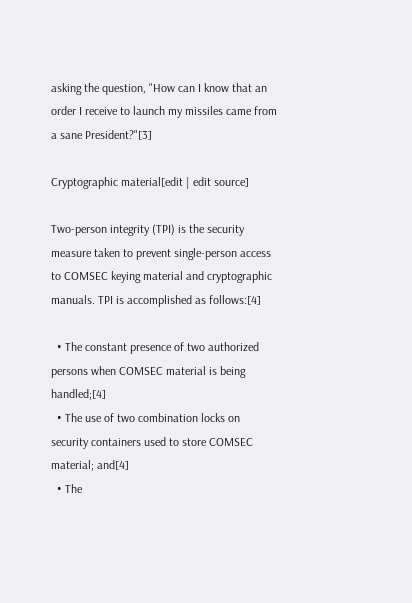asking the question, "How can I know that an order I receive to launch my missiles came from a sane President?"[3]

Cryptographic material[edit | edit source]

Two-person integrity (TPI) is the security measure taken to prevent single-person access to COMSEC keying material and cryptographic manuals. TPI is accomplished as follows:[4]

  • The constant presence of two authorized persons when COMSEC material is being handled;[4]
  • The use of two combination locks on security containers used to store COMSEC material; and[4]
  • The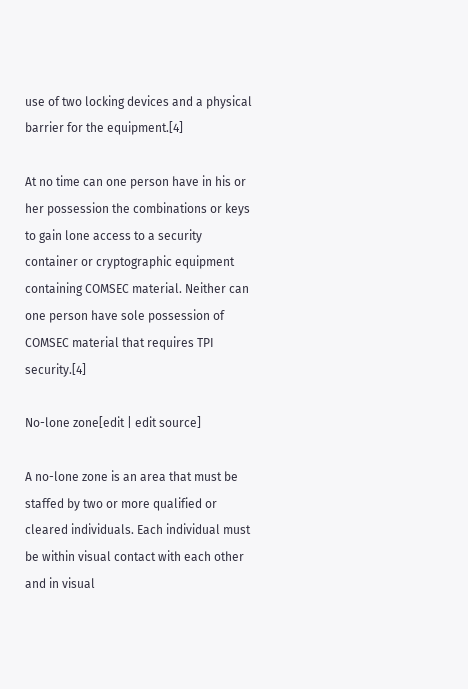use of two locking devices and a physical barrier for the equipment.[4]

At no time can one person have in his or her possession the combinations or keys to gain lone access to a security container or cryptographic equipment containing COMSEC material. Neither can one person have sole possession of COMSEC material that requires TPI security.[4]

No-lone zone[edit | edit source]

A no-lone zone is an area that must be staffed by two or more qualified or cleared individuals. Each individual must be within visual contact with each other and in visual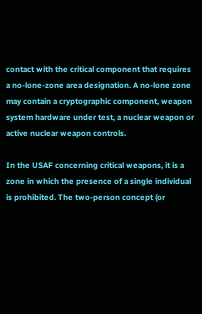contact with the critical component that requires a no-lone-zone area designation. A no-lone zone may contain a cryptographic component, weapon system hardware under test, a nuclear weapon or active nuclear weapon controls.

In the USAF concerning critical weapons, it is a zone in which the presence of a single individual is prohibited. The two-person concept (or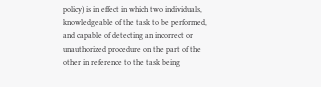policy) is in effect in which two individuals, knowledgeable of the task to be performed, and capable of detecting an incorrect or unauthorized procedure on the part of the other in reference to the task being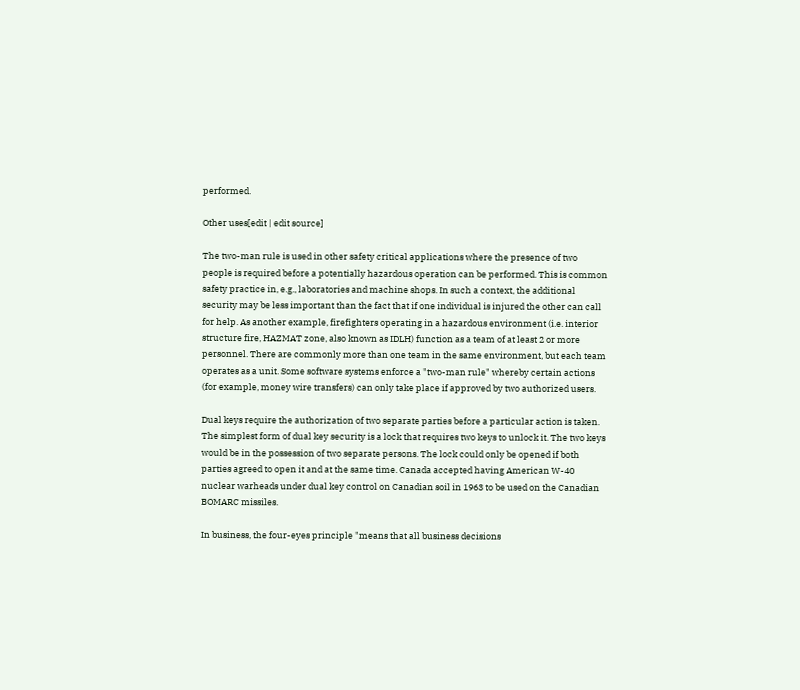performed.

Other uses[edit | edit source]

The two-man rule is used in other safety critical applications where the presence of two people is required before a potentially hazardous operation can be performed. This is common safety practice in, e.g., laboratories and machine shops. In such a context, the additional security may be less important than the fact that if one individual is injured the other can call for help. As another example, firefighters operating in a hazardous environment (i.e. interior structure fire, HAZMAT zone, also known as IDLH) function as a team of at least 2 or more personnel. There are commonly more than one team in the same environment, but each team operates as a unit. Some software systems enforce a "two-man rule" whereby certain actions (for example, money wire transfers) can only take place if approved by two authorized users.

Dual keys require the authorization of two separate parties before a particular action is taken. The simplest form of dual key security is a lock that requires two keys to unlock it. The two keys would be in the possession of two separate persons. The lock could only be opened if both parties agreed to open it and at the same time. Canada accepted having American W-40 nuclear warheads under dual key control on Canadian soil in 1963 to be used on the Canadian BOMARC missiles.

In business, the four-eyes principle "means that all business decisions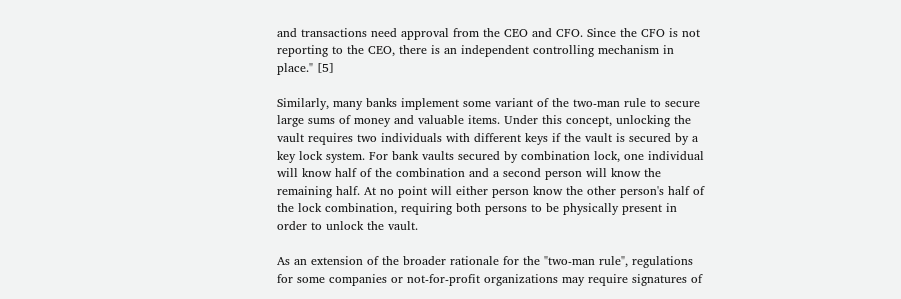and transactions need approval from the CEO and CFO. Since the CFO is not reporting to the CEO, there is an independent controlling mechanism in place." [5]

Similarly, many banks implement some variant of the two-man rule to secure large sums of money and valuable items. Under this concept, unlocking the vault requires two individuals with different keys if the vault is secured by a key lock system. For bank vaults secured by combination lock, one individual will know half of the combination and a second person will know the remaining half. At no point will either person know the other person's half of the lock combination, requiring both persons to be physically present in order to unlock the vault.

As an extension of the broader rationale for the "two-man rule", regulations for some companies or not-for-profit organizations may require signatures of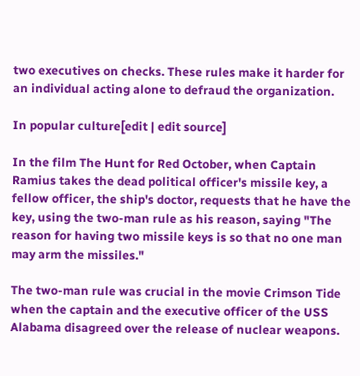two executives on checks. These rules make it harder for an individual acting alone to defraud the organization.

In popular culture[edit | edit source]

In the film The Hunt for Red October, when Captain Ramius takes the dead political officer's missile key, a fellow officer, the ship's doctor, requests that he have the key, using the two-man rule as his reason, saying "The reason for having two missile keys is so that no one man may arm the missiles."

The two-man rule was crucial in the movie Crimson Tide when the captain and the executive officer of the USS Alabama disagreed over the release of nuclear weapons.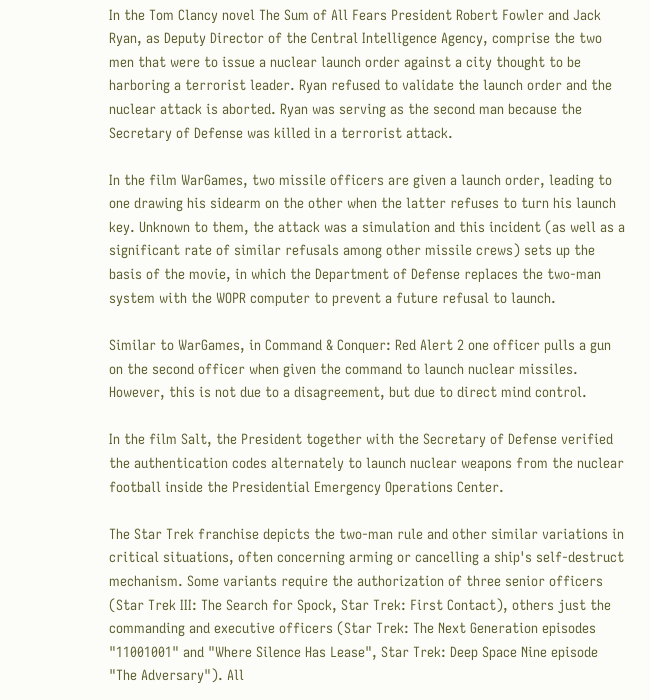In the Tom Clancy novel The Sum of All Fears President Robert Fowler and Jack Ryan, as Deputy Director of the Central Intelligence Agency, comprise the two men that were to issue a nuclear launch order against a city thought to be harboring a terrorist leader. Ryan refused to validate the launch order and the nuclear attack is aborted. Ryan was serving as the second man because the Secretary of Defense was killed in a terrorist attack.

In the film WarGames, two missile officers are given a launch order, leading to one drawing his sidearm on the other when the latter refuses to turn his launch key. Unknown to them, the attack was a simulation and this incident (as well as a significant rate of similar refusals among other missile crews) sets up the basis of the movie, in which the Department of Defense replaces the two-man system with the WOPR computer to prevent a future refusal to launch.

Similar to WarGames, in Command & Conquer: Red Alert 2 one officer pulls a gun on the second officer when given the command to launch nuclear missiles. However, this is not due to a disagreement, but due to direct mind control.

In the film Salt, the President together with the Secretary of Defense verified the authentication codes alternately to launch nuclear weapons from the nuclear football inside the Presidential Emergency Operations Center.

The Star Trek franchise depicts the two-man rule and other similar variations in critical situations, often concerning arming or cancelling a ship's self-destruct mechanism. Some variants require the authorization of three senior officers (Star Trek III: The Search for Spock, Star Trek: First Contact), others just the commanding and executive officers (Star Trek: The Next Generation episodes "11001001" and "Where Silence Has Lease", Star Trek: Deep Space Nine episode "The Adversary"). All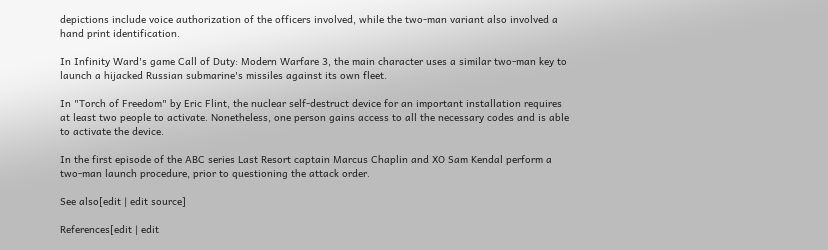depictions include voice authorization of the officers involved, while the two-man variant also involved a hand print identification.

In Infinity Ward's game Call of Duty: Modern Warfare 3, the main character uses a similar two-man key to launch a hijacked Russian submarine's missiles against its own fleet.

In "Torch of Freedom" by Eric Flint, the nuclear self-destruct device for an important installation requires at least two people to activate. Nonetheless, one person gains access to all the necessary codes and is able to activate the device.

In the first episode of the ABC series Last Resort captain Marcus Chaplin and XO Sam Kendal perform a two-man launch procedure, prior to questioning the attack order.

See also[edit | edit source]

References[edit | edit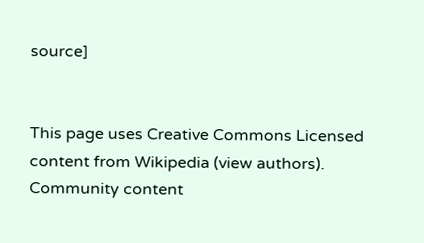source]


This page uses Creative Commons Licensed content from Wikipedia (view authors).
Community content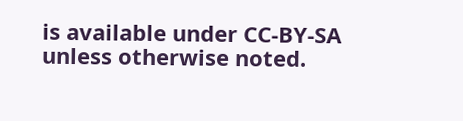is available under CC-BY-SA unless otherwise noted.